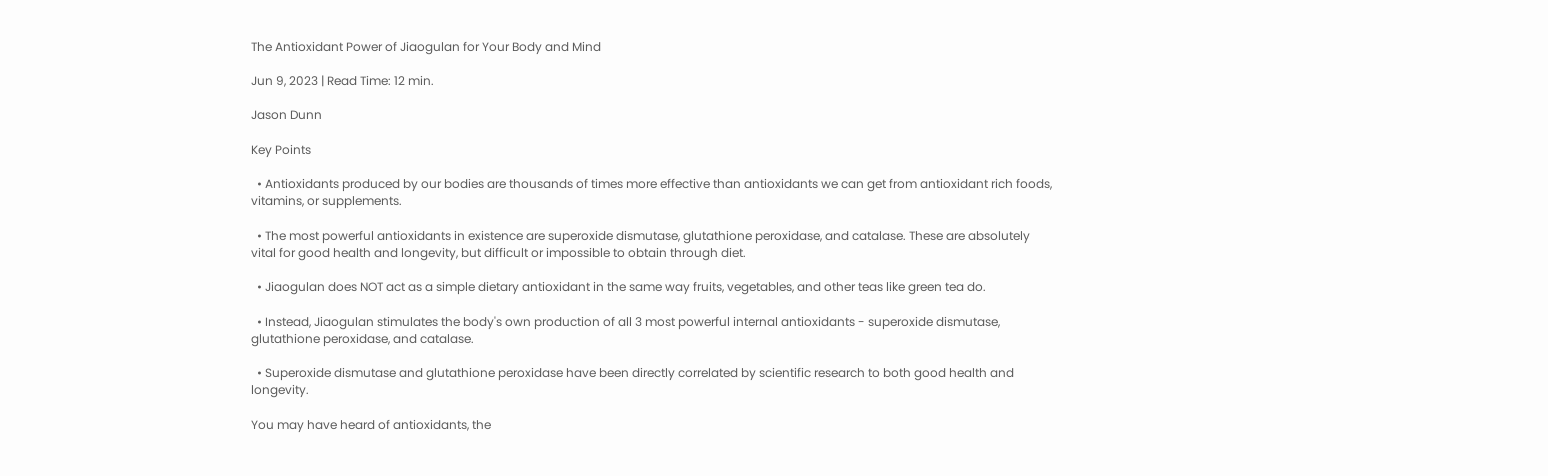The Antioxidant Power of Jiaogulan for Your Body and Mind

Jun 9, 2023 | Read Time: 12 min.

Jason Dunn

Key Points

  • Antioxidants produced by our bodies are thousands of times more effective than antioxidants we can get from antioxidant rich foods, vitamins, or supplements.

  • The most powerful antioxidants in existence are superoxide dismutase, glutathione peroxidase, and catalase. These are absolutely vital for good health and longevity, but difficult or impossible to obtain through diet.

  • Jiaogulan does NOT act as a simple dietary antioxidant in the same way fruits, vegetables, and other teas like green tea do.

  • Instead, Jiaogulan stimulates the body's own production of all 3 most powerful internal antioxidants - superoxide dismutase, glutathione peroxidase, and catalase.

  • Superoxide dismutase and glutathione peroxidase have been directly correlated by scientific research to both good health and longevity.

You may have heard of antioxidants, the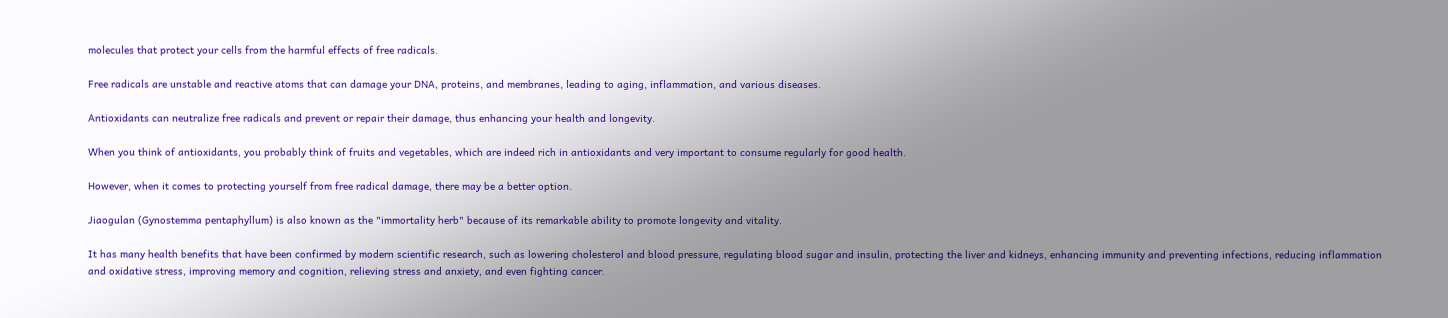molecules that protect your cells from the harmful effects of free radicals.

Free radicals are unstable and reactive atoms that can damage your DNA, proteins, and membranes, leading to aging, inflammation, and various diseases.

Antioxidants can neutralize free radicals and prevent or repair their damage, thus enhancing your health and longevity.

When you think of antioxidants, you probably think of fruits and vegetables, which are indeed rich in antioxidants and very important to consume regularly for good health.

However, when it comes to protecting yourself from free radical damage, there may be a better option.

Jiaogulan (Gynostemma pentaphyllum) is also known as the "immortality herb" because of its remarkable ability to promote longevity and vitality.

It has many health benefits that have been confirmed by modern scientific research, such as lowering cholesterol and blood pressure, regulating blood sugar and insulin, protecting the liver and kidneys, enhancing immunity and preventing infections, reducing inflammation and oxidative stress, improving memory and cognition, relieving stress and anxiety, and even fighting cancer.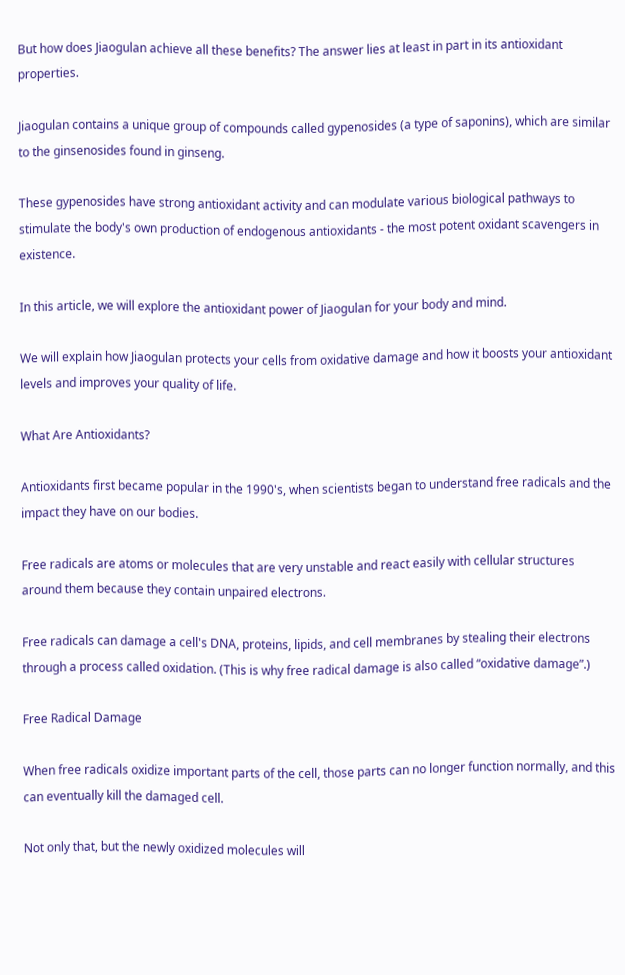But how does Jiaogulan achieve all these benefits? The answer lies at least in part in its antioxidant properties.

Jiaogulan contains a unique group of compounds called gypenosides (a type of saponins), which are similar to the ginsenosides found in ginseng.

These gypenosides have strong antioxidant activity and can modulate various biological pathways to stimulate the body's own production of endogenous antioxidants - the most potent oxidant scavengers in existence.

In this article, we will explore the antioxidant power of Jiaogulan for your body and mind.

We will explain how Jiaogulan protects your cells from oxidative damage and how it boosts your antioxidant levels and improves your quality of life.

What Are Antioxidants?

Antioxidants first became popular in the 1990's, when scientists began to understand free radicals and the impact they have on our bodies.

Free radicals are atoms or molecules that are very unstable and react easily with cellular structures around them because they contain unpaired electrons.

Free radicals can damage a cell's DNA, proteins, lipids, and cell membranes by stealing their electrons through a process called oxidation. (This is why free radical damage is also called “oxidative damage”.)

Free Radical Damage

When free radicals oxidize important parts of the cell, those parts can no longer function normally, and this can eventually kill the damaged cell.

Not only that, but the newly oxidized molecules will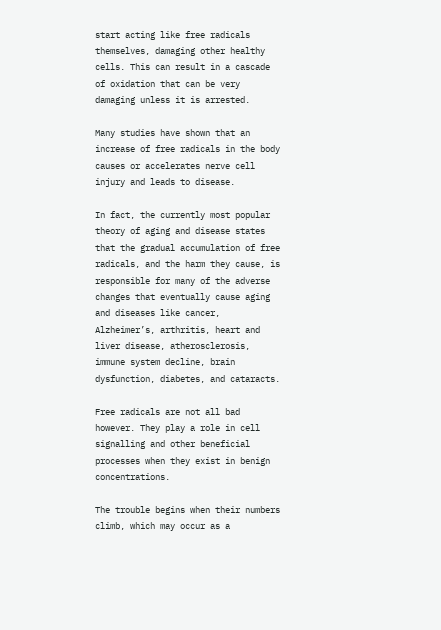start acting like free radicals themselves, damaging other healthy cells. This can result in a cascade of oxidation that can be very damaging unless it is arrested.

Many studies have shown that an increase of free radicals in the body causes or accelerates nerve cell injury and leads to disease.

In fact, the currently most popular theory of aging and disease states that the gradual accumulation of free radicals, and the harm they cause, is responsible for many of the adverse changes that eventually cause aging and diseases like cancer, Alzheimer’s, arthritis, heart and liver disease, atherosclerosis, immune system decline, brain dysfunction, diabetes, and cataracts.

Free radicals are not all bad however. They play a role in cell signalling and other beneficial processes when they exist in benign concentrations.

The trouble begins when their numbers climb, which may occur as a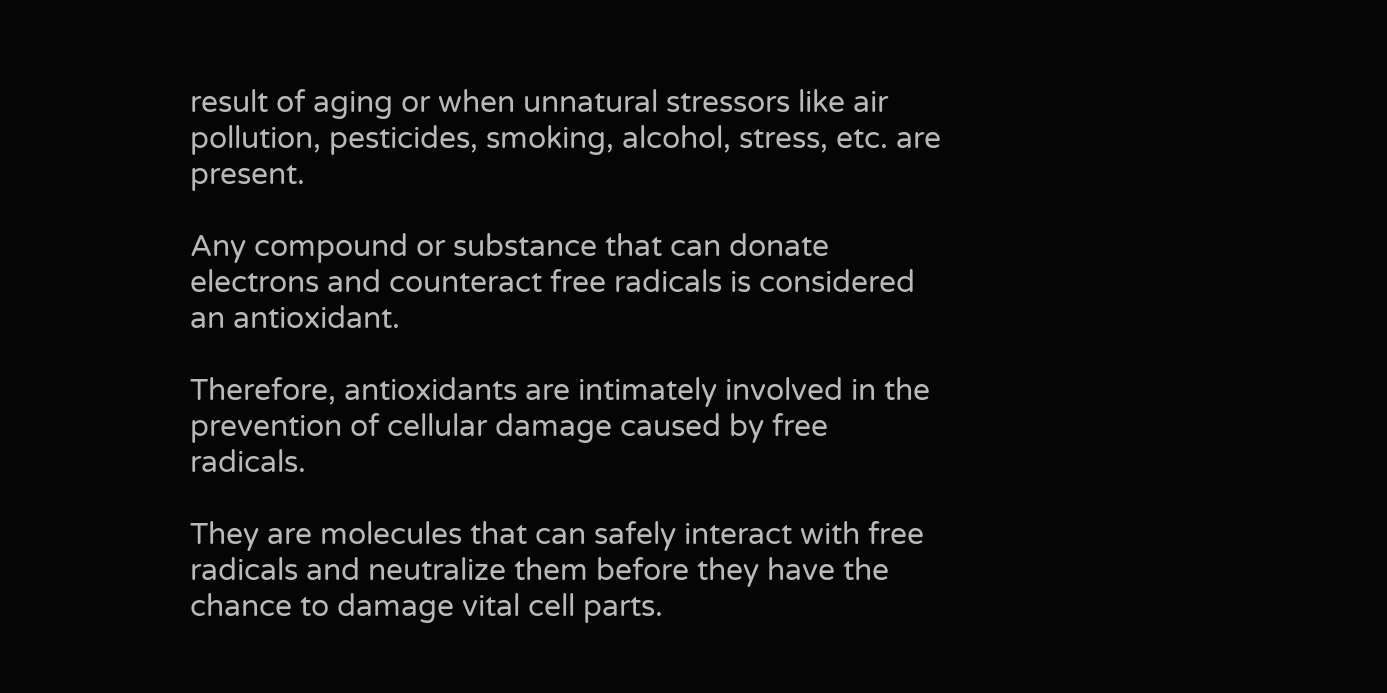result of aging or when unnatural stressors like air pollution, pesticides, smoking, alcohol, stress, etc. are present.

Any compound or substance that can donate electrons and counteract free radicals is considered an antioxidant.

Therefore, antioxidants are intimately involved in the prevention of cellular damage caused by free radicals.

They are molecules that can safely interact with free radicals and neutralize them before they have the chance to damage vital cell parts.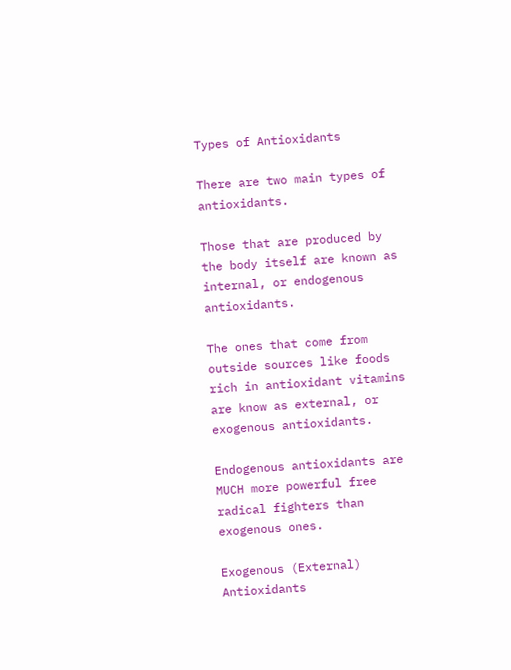Types of Antioxidants

There are two main types of antioxidants.

Those that are produced by the body itself are known as internal, or endogenous antioxidants.

The ones that come from outside sources like foods rich in antioxidant vitamins are know as external, or exogenous antioxidants.

Endogenous antioxidants are MUCH more powerful free radical fighters than exogenous ones.

Exogenous (External) Antioxidants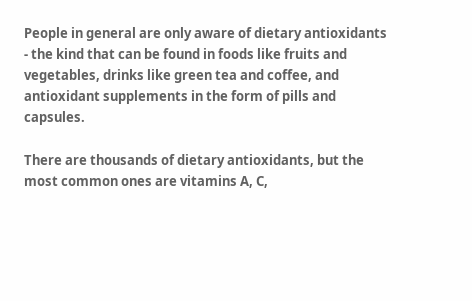People in general are only aware of dietary antioxidants - the kind that can be found in foods like fruits and vegetables, drinks like green tea and coffee, and antioxidant supplements in the form of pills and capsules.

There are thousands of dietary antioxidants, but the most common ones are vitamins A, C,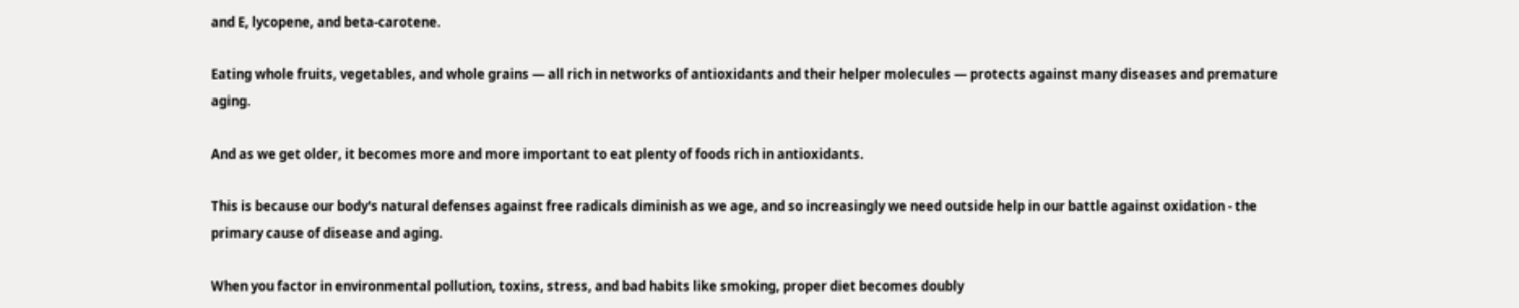and E, lycopene, and beta-carotene.

Eating whole fruits, vegetables, and whole grains — all rich in networks of antioxidants and their helper molecules — protects against many diseases and premature aging.

And as we get older, it becomes more and more important to eat plenty of foods rich in antioxidants.

This is because our body's natural defenses against free radicals diminish as we age, and so increasingly we need outside help in our battle against oxidation - the primary cause of disease and aging.

When you factor in environmental pollution, toxins, stress, and bad habits like smoking, proper diet becomes doubly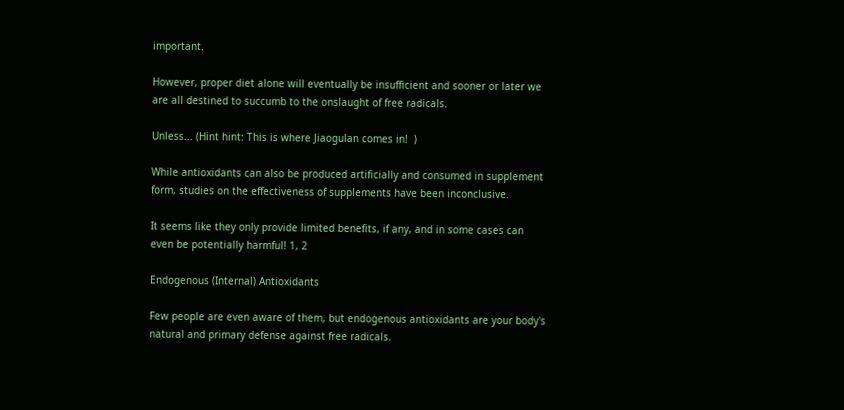important.

However, proper diet alone will eventually be insufficient and sooner or later we are all destined to succumb to the onslaught of free radicals.

Unless... (Hint hint: This is where Jiaogulan comes in!  )

While antioxidants can also be produced artificially and consumed in supplement form, studies on the effectiveness of supplements have been inconclusive.

It seems like they only provide limited benefits, if any, and in some cases can even be potentially harmful! 1, 2

Endogenous (Internal) Antioxidants

Few people are even aware of them, but endogenous antioxidants are your body's natural and primary defense against free radicals.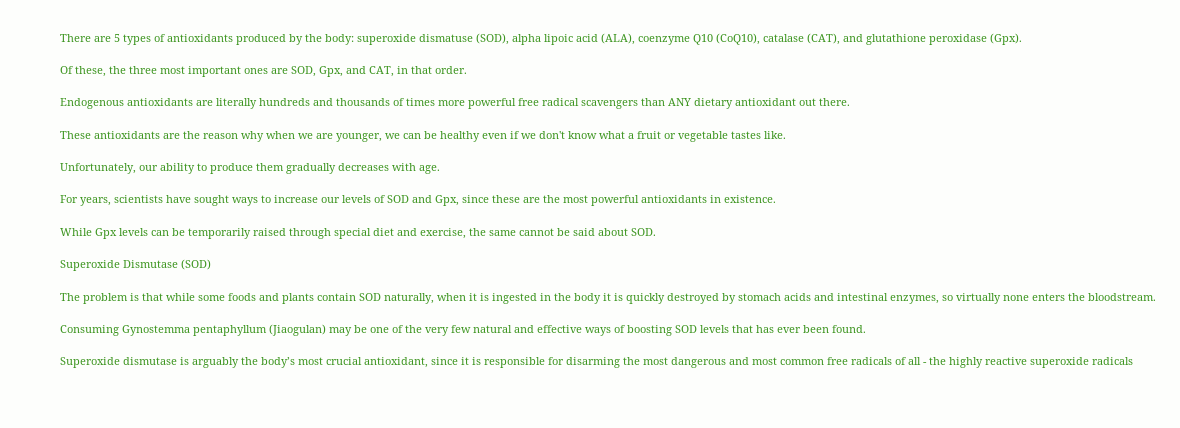There are 5 types of antioxidants produced by the body: superoxide dismatuse (SOD), alpha lipoic acid (ALA), coenzyme Q10 (CoQ10), catalase (CAT), and glutathione peroxidase (Gpx).

Of these, the three most important ones are SOD, Gpx, and CAT, in that order.

Endogenous antioxidants are literally hundreds and thousands of times more powerful free radical scavengers than ANY dietary antioxidant out there.

These antioxidants are the reason why when we are younger, we can be healthy even if we don't know what a fruit or vegetable tastes like.

Unfortunately, our ability to produce them gradually decreases with age.

For years, scientists have sought ways to increase our levels of SOD and Gpx, since these are the most powerful antioxidants in existence.

While Gpx levels can be temporarily raised through special diet and exercise, the same cannot be said about SOD.

Superoxide Dismutase (SOD)

The problem is that while some foods and plants contain SOD naturally, when it is ingested in the body it is quickly destroyed by stomach acids and intestinal enzymes, so virtually none enters the bloodstream.

Consuming Gynostemma pentaphyllum (Jiaogulan) may be one of the very few natural and effective ways of boosting SOD levels that has ever been found.

Superoxide dismutase is arguably the body’s most crucial antioxidant, since it is responsible for disarming the most dangerous and most common free radicals of all - the highly reactive superoxide radicals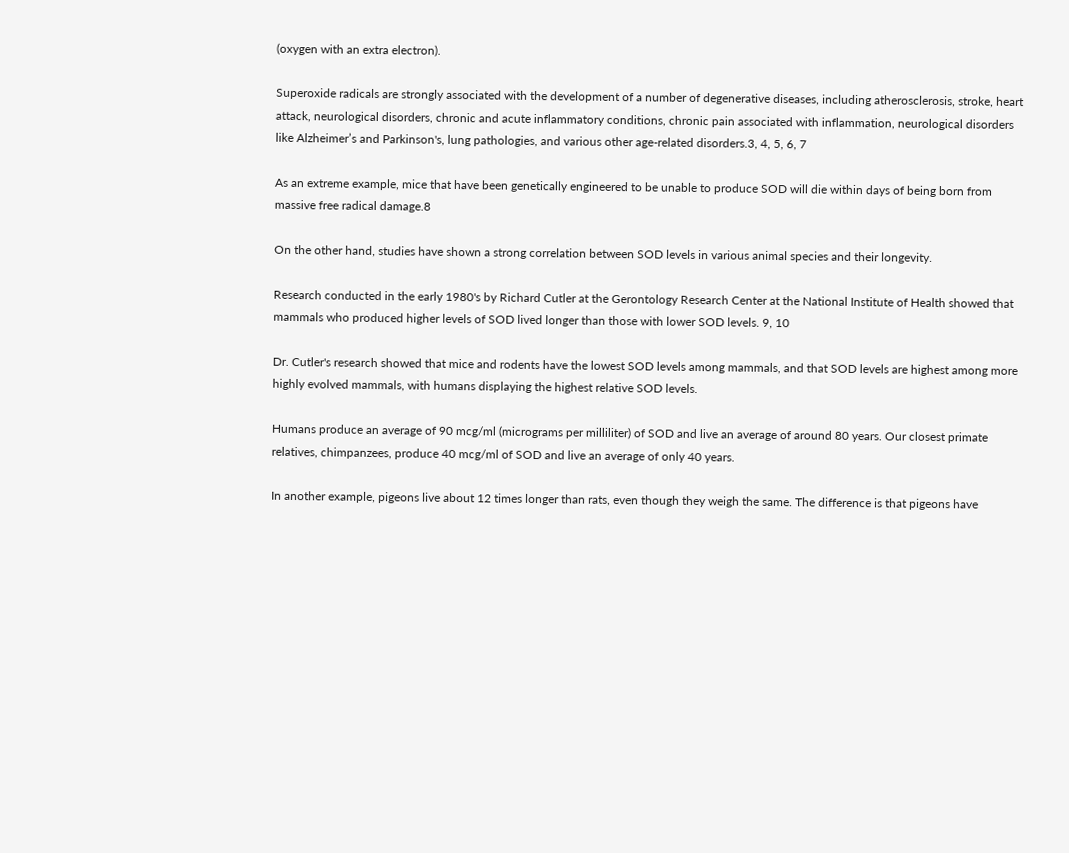(oxygen with an extra electron).

Superoxide radicals are strongly associated with the development of a number of degenerative diseases, including atherosclerosis, stroke, heart attack, neurological disorders, chronic and acute inflammatory conditions, chronic pain associated with inflammation, neurological disorders like Alzheimer’s and Parkinson's, lung pathologies, and various other age-related disorders.3, 4, 5, 6, 7

As an extreme example, mice that have been genetically engineered to be unable to produce SOD will die within days of being born from massive free radical damage.8

On the other hand, studies have shown a strong correlation between SOD levels in various animal species and their longevity.

Research conducted in the early 1980's by Richard Cutler at the Gerontology Research Center at the National Institute of Health showed that mammals who produced higher levels of SOD lived longer than those with lower SOD levels. 9, 10

Dr. Cutler's research showed that mice and rodents have the lowest SOD levels among mammals, and that SOD levels are highest among more highly evolved mammals, with humans displaying the highest relative SOD levels.

Humans produce an average of 90 mcg/ml (micrograms per milliliter) of SOD and live an average of around 80 years. Our closest primate relatives, chimpanzees, produce 40 mcg/ml of SOD and live an average of only 40 years.

In another example, pigeons live about 12 times longer than rats, even though they weigh the same. The difference is that pigeons have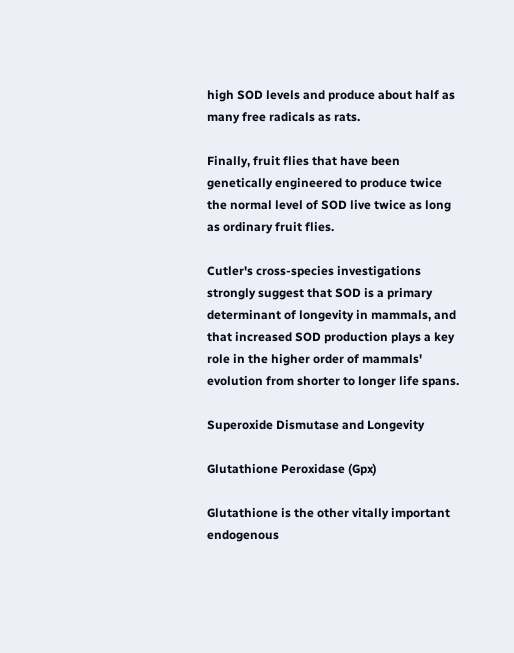high SOD levels and produce about half as many free radicals as rats.

Finally, fruit flies that have been genetically engineered to produce twice the normal level of SOD live twice as long as ordinary fruit flies.

Cutler's cross-species investigations strongly suggest that SOD is a primary determinant of longevity in mammals, and that increased SOD production plays a key role in the higher order of mammals' evolution from shorter to longer life spans.

Superoxide Dismutase and Longevity

Glutathione Peroxidase (Gpx)

Glutathione is the other vitally important endogenous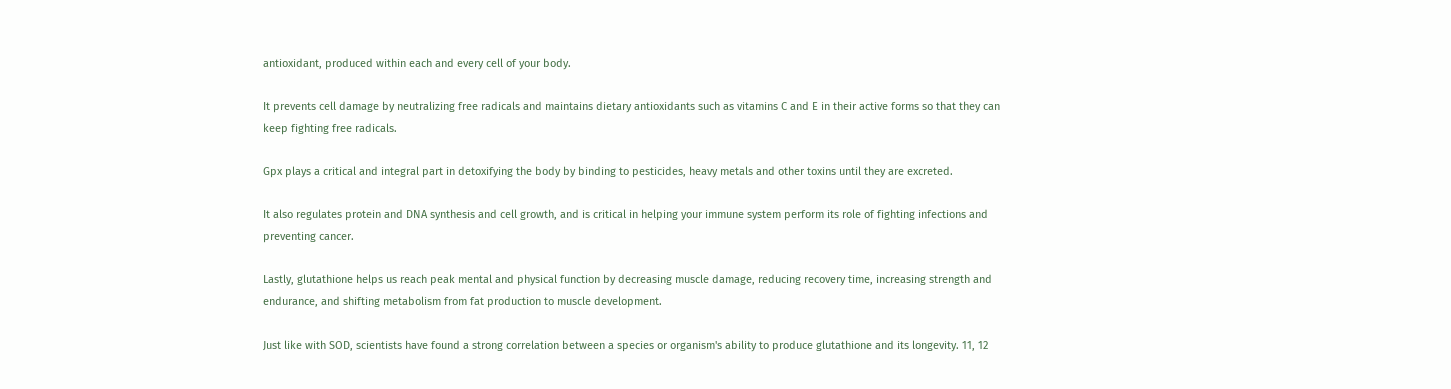antioxidant, produced within each and every cell of your body.

It prevents cell damage by neutralizing free radicals and maintains dietary antioxidants such as vitamins C and E in their active forms so that they can keep fighting free radicals.

Gpx plays a critical and integral part in detoxifying the body by binding to pesticides, heavy metals and other toxins until they are excreted.

It also regulates protein and DNA synthesis and cell growth, and is critical in helping your immune system perform its role of fighting infections and preventing cancer.

Lastly, glutathione helps us reach peak mental and physical function by decreasing muscle damage, reducing recovery time, increasing strength and endurance, and shifting metabolism from fat production to muscle development.

Just like with SOD, scientists have found a strong correlation between a species or organism's ability to produce glutathione and its longevity. 11, 12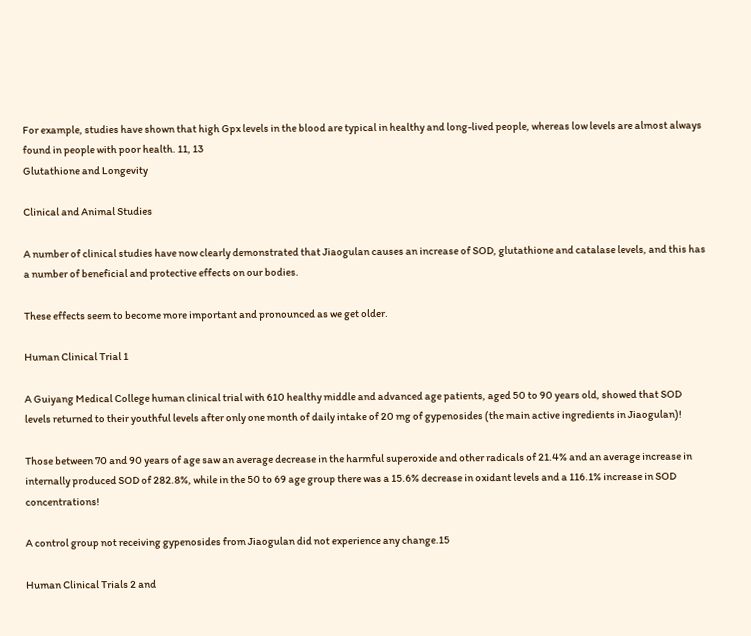For example, studies have shown that high Gpx levels in the blood are typical in healthy and long-lived people, whereas low levels are almost always found in people with poor health. 11, 13
Glutathione and Longevity

Clinical and Animal Studies

A number of clinical studies have now clearly demonstrated that Jiaogulan causes an increase of SOD, glutathione and catalase levels, and this has a number of beneficial and protective effects on our bodies.

These effects seem to become more important and pronounced as we get older.

Human Clinical Trial 1

A Guiyang Medical College human clinical trial with 610 healthy middle and advanced age patients, aged 50 to 90 years old, showed that SOD levels returned to their youthful levels after only one month of daily intake of 20 mg of gypenosides (the main active ingredients in Jiaogulan)!

Those between 70 and 90 years of age saw an average decrease in the harmful superoxide and other radicals of 21.4% and an average increase in internally produced SOD of 282.8%, while in the 50 to 69 age group there was a 15.6% decrease in oxidant levels and a 116.1% increase in SOD concentrations!

A control group not receiving gypenosides from Jiaogulan did not experience any change.15

Human Clinical Trials 2 and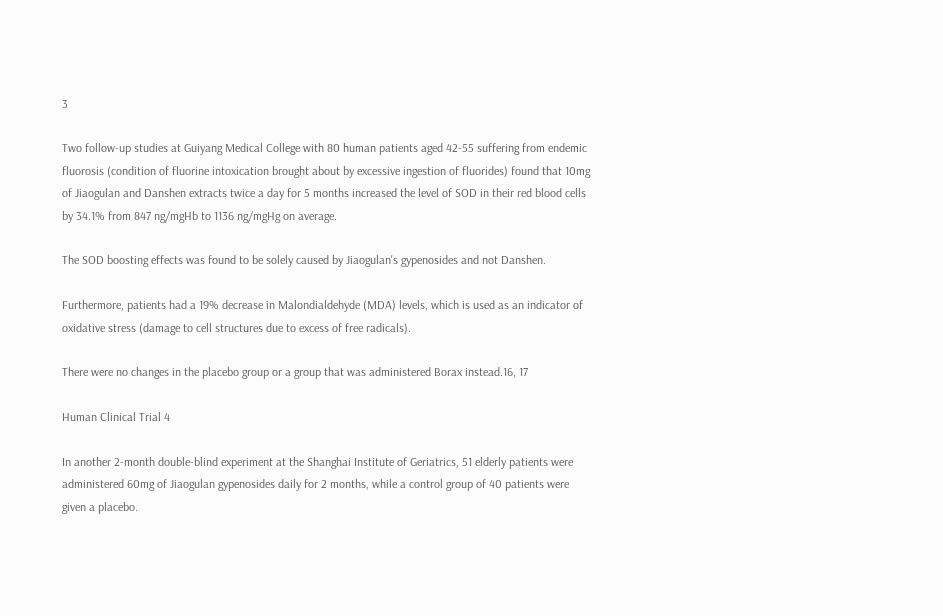3

Two follow-up studies at Guiyang Medical College with 80 human patients aged 42-55 suffering from endemic fluorosis (condition of fluorine intoxication brought about by excessive ingestion of fluorides) found that 10mg of Jiaogulan and Danshen extracts twice a day for 5 months increased the level of SOD in their red blood cells by 34.1% from 847 ng/mgHb to 1136 ng/mgHg on average.

The SOD boosting effects was found to be solely caused by Jiaogulan's gypenosides and not Danshen.

Furthermore, patients had a 19% decrease in Malondialdehyde (MDA) levels, which is used as an indicator of oxidative stress (damage to cell structures due to excess of free radicals).

There were no changes in the placebo group or a group that was administered Borax instead.16, 17

Human Clinical Trial 4

In another 2-month double-blind experiment at the Shanghai Institute of Geriatrics, 51 elderly patients were administered 60mg of Jiaogulan gypenosides daily for 2 months, while a control group of 40 patients were given a placebo.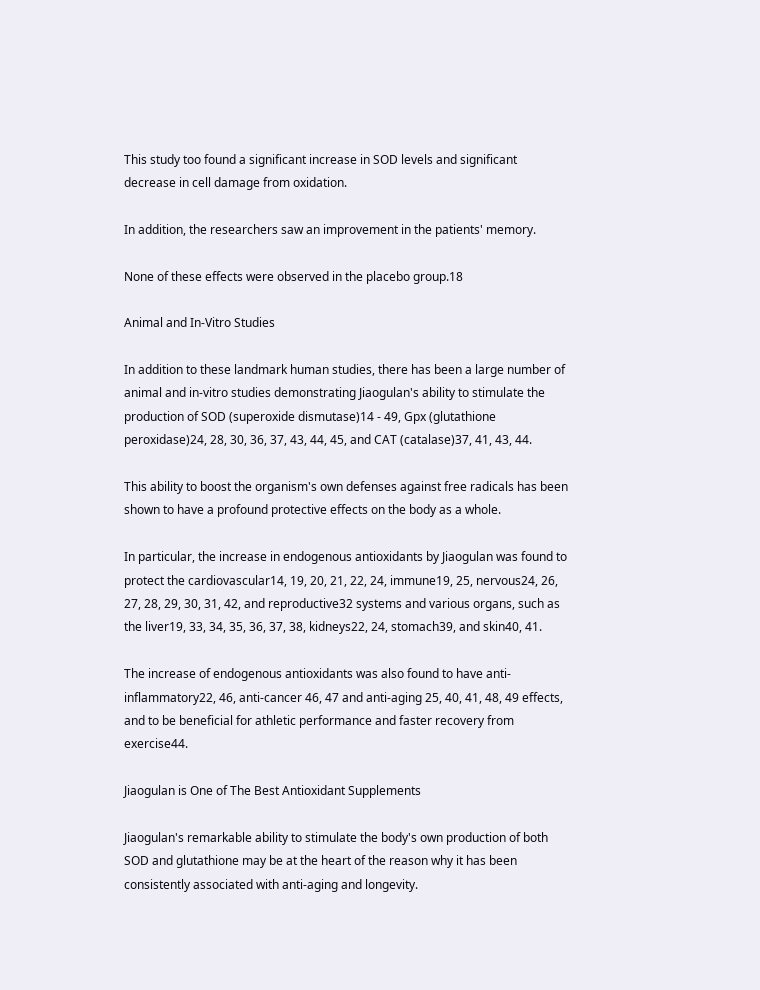This study too found a significant increase in SOD levels and significant decrease in cell damage from oxidation.

In addition, the researchers saw an improvement in the patients' memory.

None of these effects were observed in the placebo group.18

Animal and In-Vitro Studies

In addition to these landmark human studies, there has been a large number of animal and in-vitro studies demonstrating Jiaogulan's ability to stimulate the production of SOD (superoxide dismutase)14 - 49, Gpx (glutathione peroxidase)24, 28, 30, 36, 37, 43, 44, 45, and CAT (catalase)37, 41, 43, 44.

This ability to boost the organism's own defenses against free radicals has been shown to have a profound protective effects on the body as a whole.

In particular, the increase in endogenous antioxidants by Jiaogulan was found to protect the cardiovascular14, 19, 20, 21, 22, 24, immune19, 25, nervous24, 26, 27, 28, 29, 30, 31, 42, and reproductive32 systems and various organs, such as the liver19, 33, 34, 35, 36, 37, 38, kidneys22, 24, stomach39, and skin40, 41.

The increase of endogenous antioxidants was also found to have anti-inflammatory22, 46, anti-cancer 46, 47 and anti-aging 25, 40, 41, 48, 49 effects, and to be beneficial for athletic performance and faster recovery from exercise44.

Jiaogulan is One of The Best Antioxidant Supplements

Jiaogulan's remarkable ability to stimulate the body's own production of both SOD and glutathione may be at the heart of the reason why it has been consistently associated with anti-aging and longevity.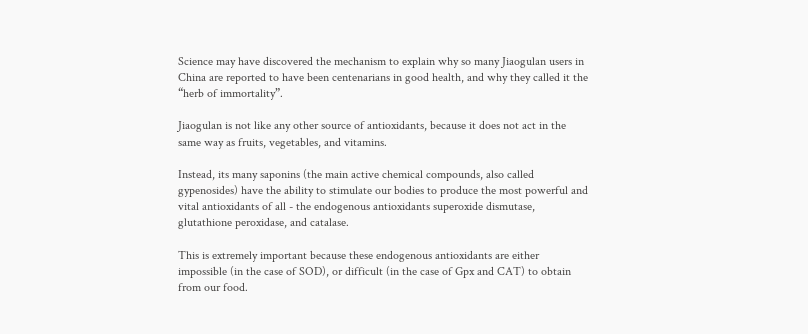Science may have discovered the mechanism to explain why so many Jiaogulan users in China are reported to have been centenarians in good health, and why they called it the “herb of immortality”.

Jiaogulan is not like any other source of antioxidants, because it does not act in the same way as fruits, vegetables, and vitamins.

Instead, its many saponins (the main active chemical compounds, also called gypenosides) have the ability to stimulate our bodies to produce the most powerful and vital antioxidants of all - the endogenous antioxidants superoxide dismutase, glutathione peroxidase, and catalase.

This is extremely important because these endogenous antioxidants are either impossible (in the case of SOD), or difficult (in the case of Gpx and CAT) to obtain from our food.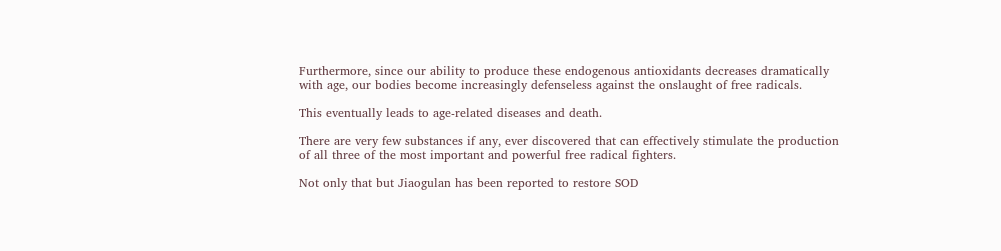Furthermore, since our ability to produce these endogenous antioxidants decreases dramatically with age, our bodies become increasingly defenseless against the onslaught of free radicals.

This eventually leads to age-related diseases and death.

There are very few substances if any, ever discovered that can effectively stimulate the production of all three of the most important and powerful free radical fighters.

Not only that but Jiaogulan has been reported to restore SOD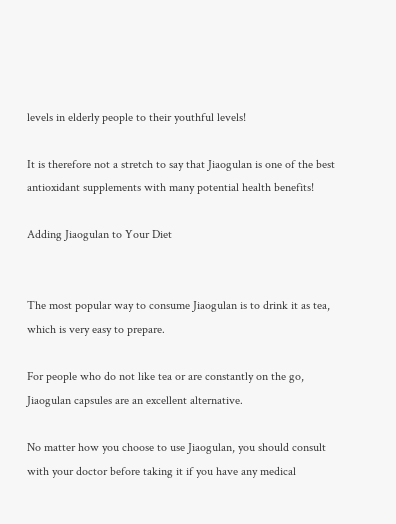levels in elderly people to their youthful levels!

It is therefore not a stretch to say that Jiaogulan is one of the best antioxidant supplements with many potential health benefits!

Adding Jiaogulan to Your Diet


The most popular way to consume Jiaogulan is to drink it as tea, which is very easy to prepare.

For people who do not like tea or are constantly on the go, Jiaogulan capsules are an excellent alternative.

No matter how you choose to use Jiaogulan, you should consult with your doctor before taking it if you have any medical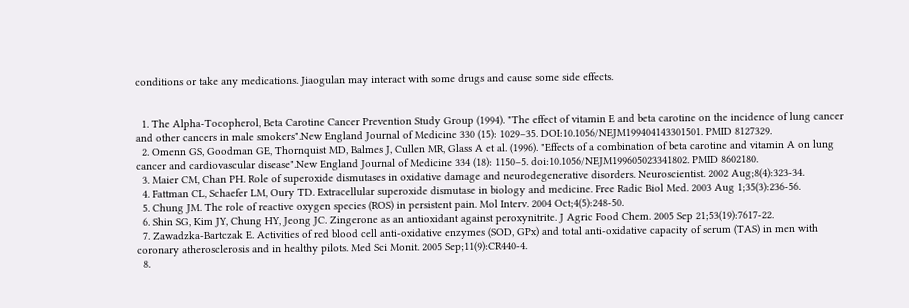conditions or take any medications. Jiaogulan may interact with some drugs and cause some side effects.


  1. The Alpha-Tocopherol, Beta Carotine Cancer Prevention Study Group (1994). "The effect of vitamin E and beta carotine on the incidence of lung cancer and other cancers in male smokers".New England Journal of Medicine 330 (15): 1029–35. DOI:10.1056/NEJM199404143301501. PMID 8127329.
  2. Omenn GS, Goodman GE, Thornquist MD, Balmes J, Cullen MR, Glass A et al. (1996). "Effects of a combination of beta carotine and vitamin A on lung cancer and cardiovascular disease".New England Journal of Medicine 334 (18): 1150–5. doi:10.1056/NEJM199605023341802. PMID 8602180.
  3. Maier CM, Chan PH. Role of superoxide dismutases in oxidative damage and neurodegenerative disorders. Neuroscientist. 2002 Aug;8(4):323-34.
  4. Fattman CL, Schaefer LM, Oury TD. Extracellular superoxide dismutase in biology and medicine. Free Radic Biol Med. 2003 Aug 1;35(3):236-56.
  5. Chung JM. The role of reactive oxygen species (ROS) in persistent pain. Mol Interv. 2004 Oct;4(5):248-50.
  6. Shin SG, Kim JY, Chung HY, Jeong JC. Zingerone as an antioxidant against peroxynitrite. J Agric Food Chem. 2005 Sep 21;53(19):7617-22.
  7. Zawadzka-Bartczak E. Activities of red blood cell anti-oxidative enzymes (SOD, GPx) and total anti-oxidative capacity of serum (TAS) in men with coronary atherosclerosis and in healthy pilots. Med Sci Monit. 2005 Sep;11(9):CR440-4.
  8.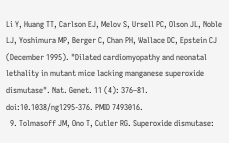Li Y, Huang TT, Carlson EJ, Melov S, Ursell PC, Olson JL, Noble LJ, Yoshimura MP, Berger C, Chan PH, Wallace DC, Epstein CJ (December 1995). "Dilated cardiomyopathy and neonatal lethality in mutant mice lacking manganese superoxide dismutase". Nat. Genet. 11 (4): 376–81. doi:10.1038/ng1295-376. PMID 7493016.
  9. Tolmasoff JM, Ono T, Cutler RG. Superoxide dismutase: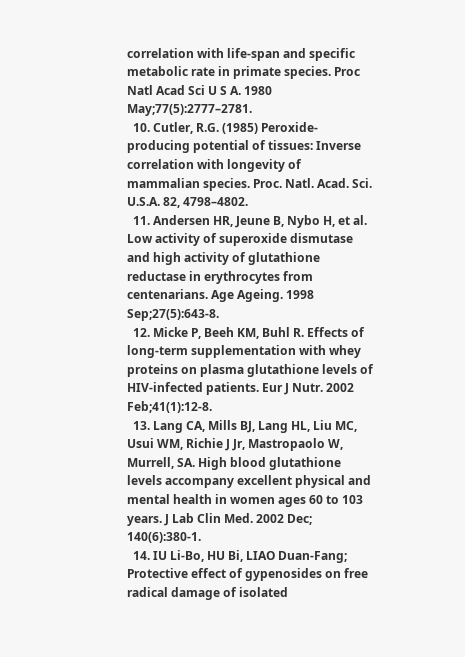correlation with life-span and specific metabolic rate in primate species. Proc Natl Acad Sci U S A. 1980 May;77(5):2777–2781.
  10. Cutler, R.G. (1985) Peroxide-producing potential of tissues: Inverse correlation with longevity of mammalian species. Proc. Natl. Acad. Sci. U.S.A. 82, 4798–4802.
  11. Andersen HR, Jeune B, Nybo H, et al. Low activity of superoxide dismutase and high activity of glutathione reductase in erythrocytes from centenarians. Age Ageing. 1998 Sep;27(5):643-8.
  12. Micke P, Beeh KM, Buhl R. Effects of long-term supplementation with whey proteins on plasma glutathione levels of HIV-infected patients. Eur J Nutr. 2002 Feb;41(1):12-8.
  13. Lang CA, Mills BJ, Lang HL, Liu MC, Usui WM, Richie J Jr, Mastropaolo W, Murrell, SA. High blood glutathione levels accompany excellent physical and mental health in women ages 60 to 103 years. J Lab Clin Med. 2002 Dec; 140(6):380-1.
  14. IU Li-Bo, HU Bi, LIAO Duan-Fang; Protective effect of gypenosides on free radical damage of isolated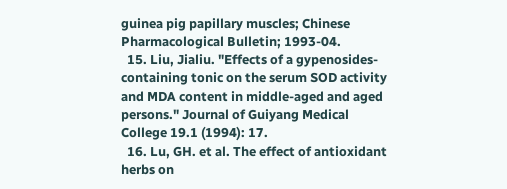guinea pig papillary muscles; Chinese Pharmacological Bulletin; 1993-04.
  15. Liu, Jialiu. "Effects of a gypenosides-containing tonic on the serum SOD activity and MDA content in middle-aged and aged persons." Journal of Guiyang Medical College 19.1 (1994): 17.
  16. Lu, GH. et al. The effect of antioxidant herbs on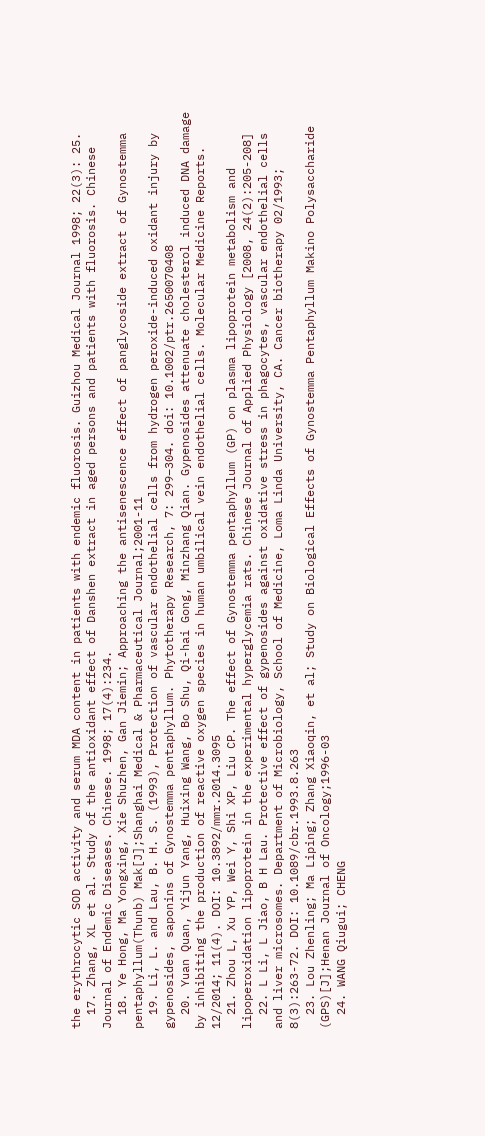the erythrocytic SOD activity and serum MDA content in patients with endemic fluorosis. Guizhou Medical Journal 1998; 22(3): 25.
  17. Zhang, XL et al. Study of the antioxidant effect of Danshen extract in aged persons and patients with fluorosis. Chinese Journal of Endemic Diseases. Chinese. 1998; 17(4):234.
  18. Ye Hong, Ma Yongxing, Xie Shuzhen, Gan Jiemin; Approaching the antisenescence effect of panglycoside extract of Gynostemma pentaphyllum(Thunb) Mak[J];Shanghai Medical & Pharmaceutical Journal;2001-11
  19. Li, L. and Lau, B. H. S. (1993), Protection of vascular endothelial cells from hydrogen peroxide-induced oxidant injury by gypenosides, saponins of Gynostemma pentaphyllum. Phytotherapy Research, 7: 299–304. doi: 10.1002/ptr.2650070408
  20. Yuan Quan, Yijun Yang, Huixing Wang, Bo Shu, Qi-hai Gong, Minzhang Qian. Gypenosides attenuate cholesterol induced DNA damage by inhibiting the production of reactive oxygen species in human umbilical vein endothelial cells. Molecular Medicine Reports. 12/2014; 11(4). DOI: 10.3892/mmr.2014.3095
  21. Zhou L, Xu YP, Wei Y, Shi XP, Liu CP. The effect of Gynostemma pentaphyllum (GP) on plasma lipoprotein metabolism and lipoperoxidation lipoprotein in the experimental hyperglycemia rats. Chinese Journal of Applied Physiology [2008, 24(2):205-208]
  22. L Li, L Jiao, B H Lau. Protective effect of gypenosides against oxidative stress in phagocytes, vascular endothelial cells and liver microsomes. Department of Microbiology, School of Medicine, Loma Linda University, CA. Cancer biotherapy 02/1993; 8(3):263-72. DOI: 10.1089/cbr.1993.8.263
  23. Lou Zhenling; Ma Liping; Zhang Xiaoqin, et al; Study on Biological Effects of Gynostemma Pentaphyllum Makino Polysaccharide (GPS)[J];Henan Journal of Oncology;1996-03
  24. WANG Qiugui; CHENG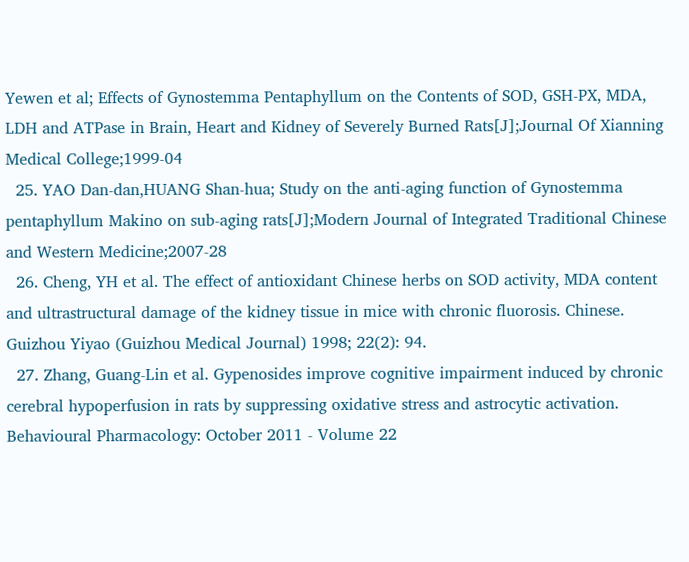Yewen et al; Effects of Gynostemma Pentaphyllum on the Contents of SOD, GSH-PX, MDA, LDH and ATPase in Brain, Heart and Kidney of Severely Burned Rats[J];Journal Of Xianning Medical College;1999-04
  25. YAO Dan-dan,HUANG Shan-hua; Study on the anti-aging function of Gynostemma pentaphyllum Makino on sub-aging rats[J];Modern Journal of Integrated Traditional Chinese and Western Medicine;2007-28
  26. Cheng, YH et al. The effect of antioxidant Chinese herbs on SOD activity, MDA content and ultrastructural damage of the kidney tissue in mice with chronic fluorosis. Chinese. Guizhou Yiyao (Guizhou Medical Journal) 1998; 22(2): 94.
  27. Zhang, Guang-Lin et al. Gypenosides improve cognitive impairment induced by chronic cerebral hypoperfusion in rats by suppressing oxidative stress and astrocytic activation. Behavioural Pharmacology: October 2011 - Volume 22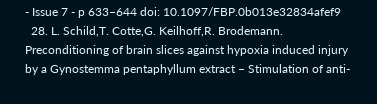- Issue 7 - p 633–644 doi: 10.1097/FBP.0b013e32834afef9
  28. L. Schild,T. Cotte,G. Keilhoff,R. Brodemann. Preconditioning of brain slices against hypoxia induced injury by a Gynostemma pentaphyllum extract – Stimulation of anti-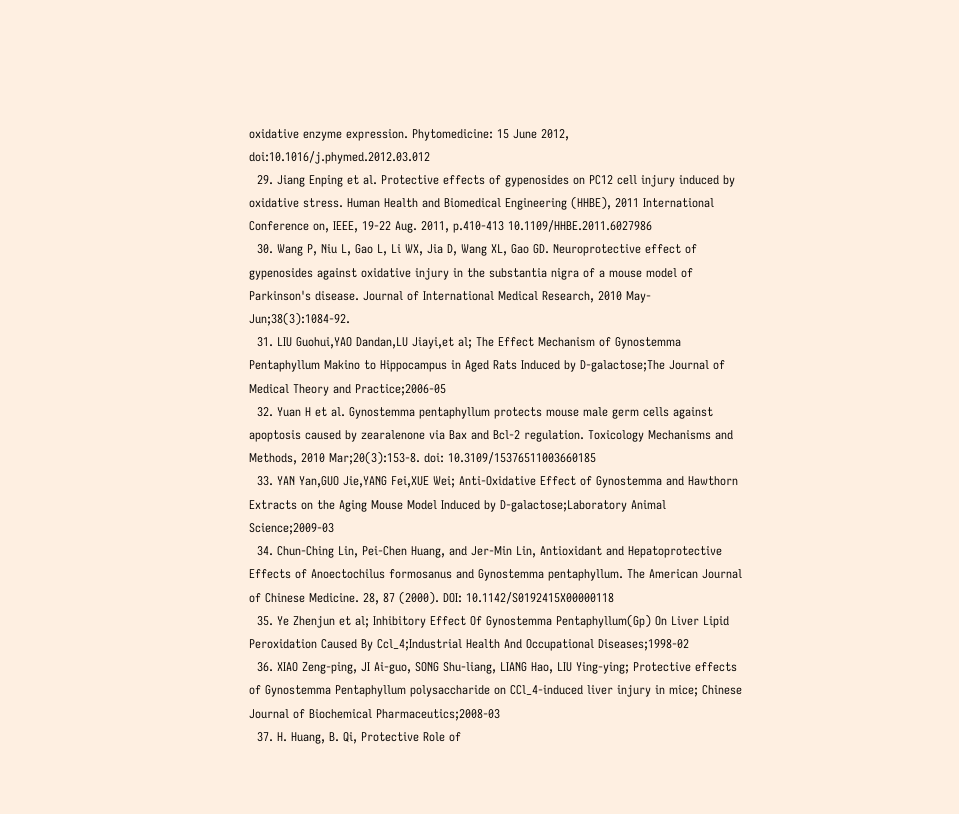oxidative enzyme expression. Phytomedicine: 15 June 2012, doi:10.1016/j.phymed.2012.03.012
  29. Jiang Enping et al. Protective effects of gypenosides on PC12 cell injury induced by oxidative stress. Human Health and Biomedical Engineering (HHBE), 2011 International Conference on, IEEE, 19-22 Aug. 2011, p.410-413 10.1109/HHBE.2011.6027986
  30. Wang P, Niu L, Gao L, Li WX, Jia D, Wang XL, Gao GD. Neuroprotective effect of gypenosides against oxidative injury in the substantia nigra of a mouse model of Parkinson's disease. Journal of International Medical Research, 2010 May-Jun;38(3):1084-92.
  31. LIU Guohui,YAO Dandan,LU Jiayi,et al; The Effect Mechanism of Gynostemma Pentaphyllum Makino to Hippocampus in Aged Rats Induced by D-galactose;The Journal of Medical Theory and Practice;2006-05
  32. Yuan H et al. Gynostemma pentaphyllum protects mouse male germ cells against apoptosis caused by zearalenone via Bax and Bcl-2 regulation. Toxicology Mechanisms and Methods, 2010 Mar;20(3):153-8. doi: 10.3109/15376511003660185
  33. YAN Yan,GUO Jie,YANG Fei,XUE Wei; Anti-Oxidative Effect of Gynostemma and Hawthorn Extracts on the Aging Mouse Model Induced by D-galactose;Laboratory Animal Science;2009-03
  34. Chun-Ching Lin, Pei-Chen Huang, and Jer-Min Lin, Antioxidant and Hepatoprotective Effects of Anoectochilus formosanus and Gynostemma pentaphyllum. The American Journal of Chinese Medicine. 28, 87 (2000). DOI: 10.1142/S0192415X00000118
  35. Ye Zhenjun et al; Inhibitory Effect Of Gynostemma Pentaphyllum(Gp) On Liver Lipid Peroxidation Caused By Ccl_4;Industrial Health And Occupational Diseases;1998-02
  36. XIAO Zeng-ping, JI Ai-guo, SONG Shu-liang, LIANG Hao, LIU Ying-ying; Protective effects of Gynostemma Pentaphyllum polysaccharide on CCl_4-induced liver injury in mice; Chinese Journal of Biochemical Pharmaceutics;2008-03
  37. H. Huang, B. Qi, Protective Role of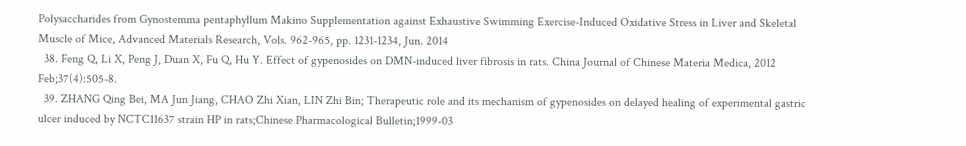Polysaccharides from Gynostemma pentaphyllum Makino Supplementation against Exhaustive Swimming Exercise-Induced Oxidative Stress in Liver and Skeletal Muscle of Mice, Advanced Materials Research, Vols. 962-965, pp. 1231-1234, Jun. 2014
  38. Feng Q, Li X, Peng J, Duan X, Fu Q, Hu Y. Effect of gypenosides on DMN-induced liver fibrosis in rats. China Journal of Chinese Materia Medica, 2012 Feb;37(4):505-8.
  39. ZHANG Qing Bei, MA Jun Jiang, CHAO Zhi Xian, LIN Zhi Bin; Therapeutic role and its mechanism of gypenosides on delayed healing of experimental gastric ulcer induced by NCTC11637 strain HP in rats;Chinese Pharmacological Bulletin;1999-03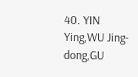40. YIN Ying,WU Jing-dong,GU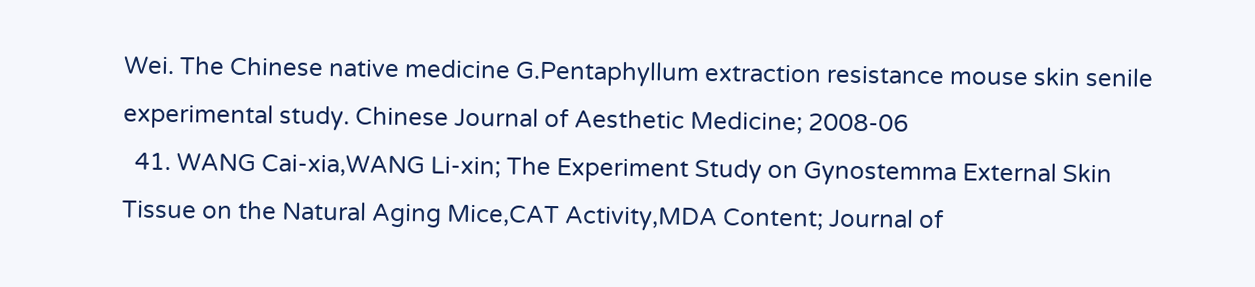Wei. The Chinese native medicine G.Pentaphyllum extraction resistance mouse skin senile experimental study. Chinese Journal of Aesthetic Medicine; 2008-06
  41. WANG Cai-xia,WANG Li-xin; The Experiment Study on Gynostemma External Skin Tissue on the Natural Aging Mice,CAT Activity,MDA Content; Journal of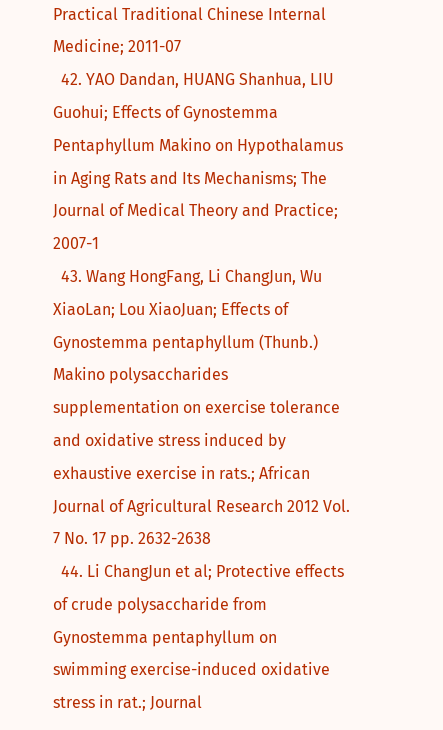Practical Traditional Chinese Internal Medicine; 2011-07
  42. YAO Dandan, HUANG Shanhua, LIU Guohui; Effects of Gynostemma Pentaphyllum Makino on Hypothalamus in Aging Rats and Its Mechanisms; The Journal of Medical Theory and Practice; 2007-1
  43. Wang HongFang, Li ChangJun, Wu XiaoLan; Lou XiaoJuan; Effects of Gynostemma pentaphyllum (Thunb.) Makino polysaccharides supplementation on exercise tolerance and oxidative stress induced by exhaustive exercise in rats.; African Journal of Agricultural Research 2012 Vol. 7 No. 17 pp. 2632-2638
  44. Li ChangJun et al; Protective effects of crude polysaccharide from Gynostemma pentaphyllum on swimming exercise-induced oxidative stress in rat.; Journal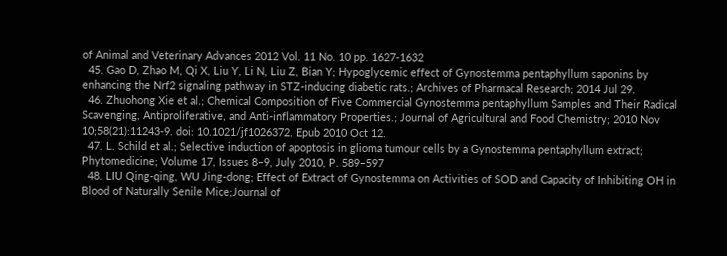of Animal and Veterinary Advances 2012 Vol. 11 No. 10 pp. 1627-1632
  45. Gao D, Zhao M, Qi X, Liu Y, Li N, Liu Z, Bian Y; Hypoglycemic effect of Gynostemma pentaphyllum saponins by enhancing the Nrf2 signaling pathway in STZ-inducing diabetic rats.; Archives of Pharmacal Research; 2014 Jul 29.
  46. Zhuohong Xie et al.; Chemical Composition of Five Commercial Gynostemma pentaphyllum Samples and Their Radical Scavenging, Antiproliferative, and Anti-inflammatory Properties.; Journal of Agricultural and Food Chemistry; 2010 Nov 10;58(21):11243-9. doi: 10.1021/jf1026372. Epub 2010 Oct 12.
  47. L. Schild et al.; Selective induction of apoptosis in glioma tumour cells by a Gynostemma pentaphyllum extract; Phytomedicine; Volume 17, Issues 8–9, July 2010, P. 589–597
  48. LIU Qing-qing, WU Jing-dong; Effect of Extract of Gynostemma on Activities of SOD and Capacity of Inhibiting OH in Blood of Naturally Senile Mice;Journal of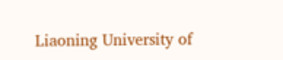Liaoning University of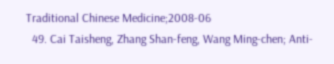Traditional Chinese Medicine;2008-06
  49. Cai Taisheng, Zhang Shan-feng, Wang Ming-chen; Anti-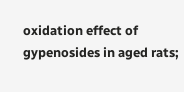oxidation effect of gypenosides in aged rats;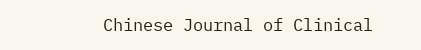Chinese Journal of Clinical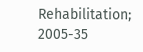Rehabilitation; 2005-35